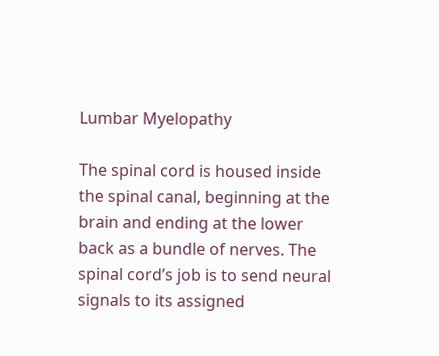Lumbar Myelopathy

The spinal cord is housed inside the spinal canal, beginning at the brain and ending at the lower back as a bundle of nerves. The spinal cord’s job is to send neural signals to its assigned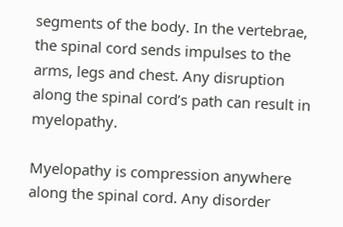segments of the body. In the vertebrae, the spinal cord sends impulses to the arms, legs and chest. Any disruption along the spinal cord’s path can result in myelopathy.

Myelopathy is compression anywhere along the spinal cord. Any disorder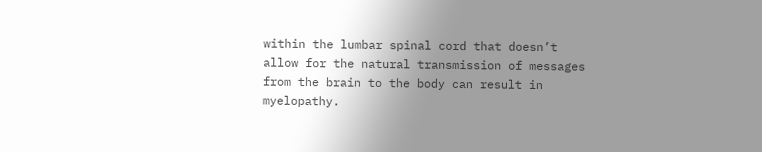within the lumbar spinal cord that doesn’t allow for the natural transmission of messages from the brain to the body can result in myelopathy.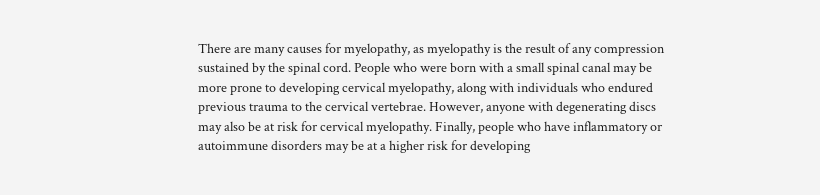There are many causes for myelopathy, as myelopathy is the result of any compression sustained by the spinal cord. People who were born with a small spinal canal may be more prone to developing cervical myelopathy, along with individuals who endured previous trauma to the cervical vertebrae. However, anyone with degenerating discs may also be at risk for cervical myelopathy. Finally, people who have inflammatory or autoimmune disorders may be at a higher risk for developing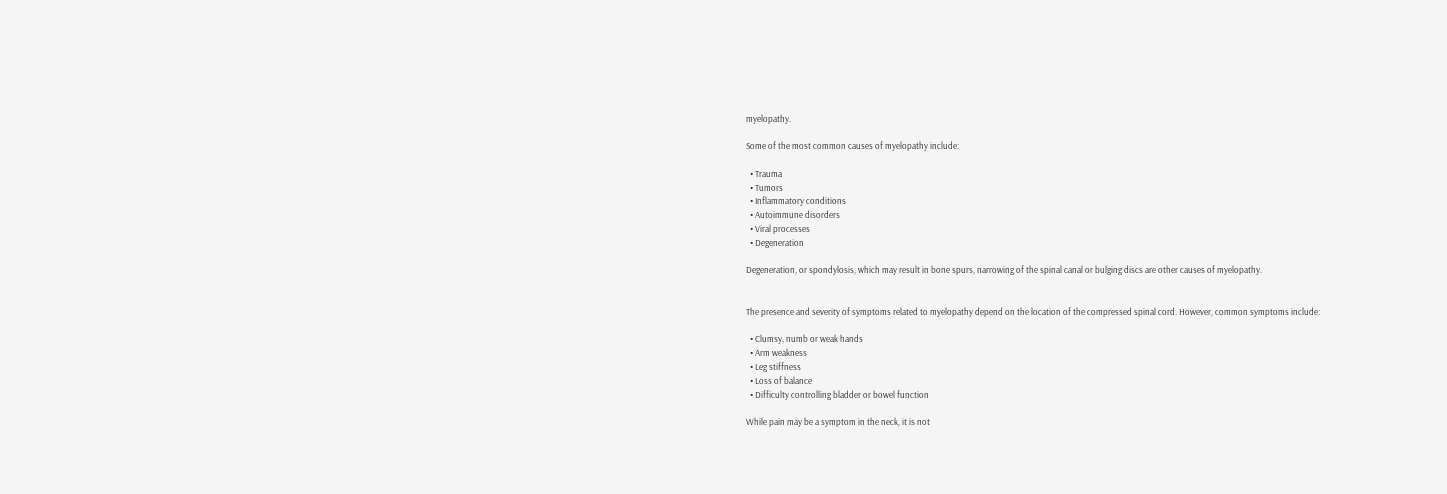myelopathy.

Some of the most common causes of myelopathy include:

  • Trauma
  • Tumors
  • Inflammatory conditions
  • Autoimmune disorders
  • Viral processes
  • Degeneration

Degeneration, or spondylosis, which may result in bone spurs, narrowing of the spinal canal or bulging discs are other causes of myelopathy.


The presence and severity of symptoms related to myelopathy depend on the location of the compressed spinal cord. However, common symptoms include:

  • Clumsy, numb or weak hands
  • Arm weakness
  • Leg stiffness
  • Loss of balance
  • Difficulty controlling bladder or bowel function

While pain may be a symptom in the neck, it is not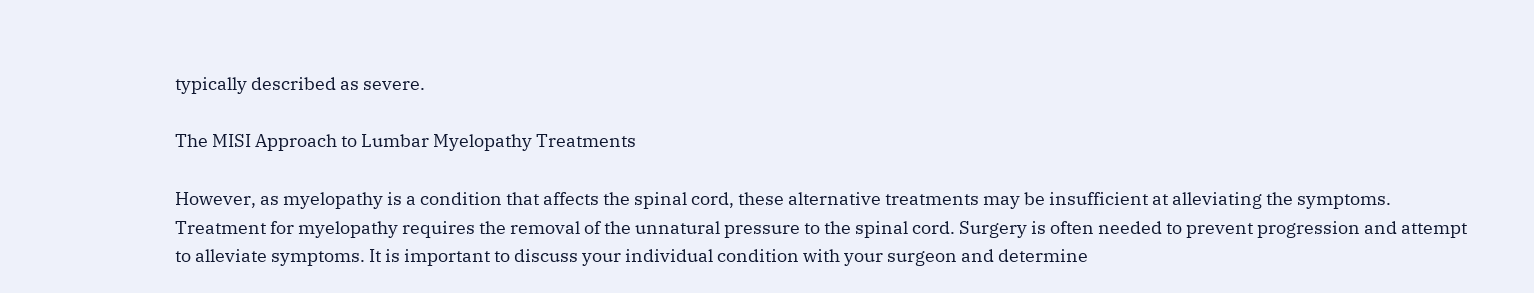typically described as severe.

The MISI Approach to Lumbar Myelopathy Treatments

However, as myelopathy is a condition that affects the spinal cord, these alternative treatments may be insufficient at alleviating the symptoms. Treatment for myelopathy requires the removal of the unnatural pressure to the spinal cord. Surgery is often needed to prevent progression and attempt to alleviate symptoms. It is important to discuss your individual condition with your surgeon and determine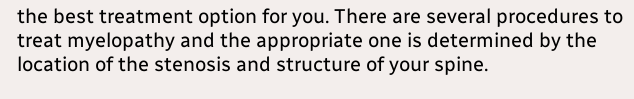the best treatment option for you. There are several procedures to treat myelopathy and the appropriate one is determined by the location of the stenosis and structure of your spine.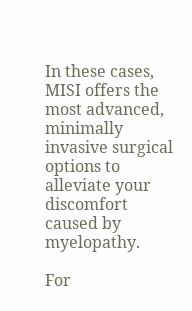In these cases, MISI offers the most advanced, minimally invasive surgical options to alleviate your discomfort caused by myelopathy.

For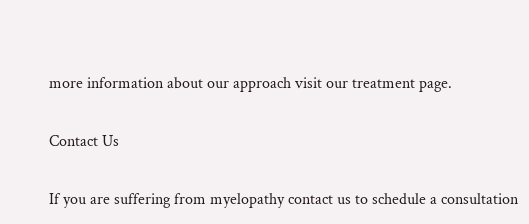more information about our approach visit our treatment page.

Contact Us

If you are suffering from myelopathy contact us to schedule a consultation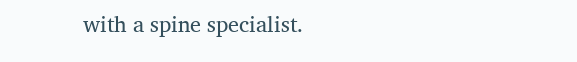with a spine specialist.